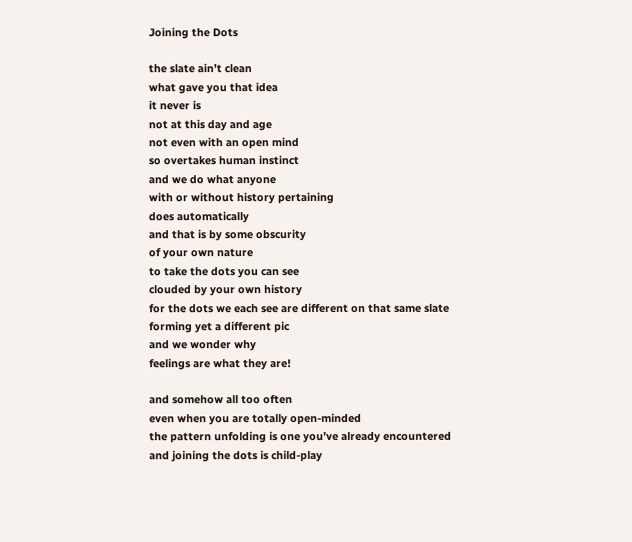Joining the Dots

the slate ain’t clean
what gave you that idea
it never is
not at this day and age
not even with an open mind
so overtakes human instinct
and we do what anyone
with or without history pertaining
does automatically
and that is by some obscurity
of your own nature
to take the dots you can see
clouded by your own history
for the dots we each see are different on that same slate
forming yet a different pic
and we wonder why
feelings are what they are!

and somehow all too often
even when you are totally open-minded
the pattern unfolding is one you’ve already encountered
and joining the dots is child-play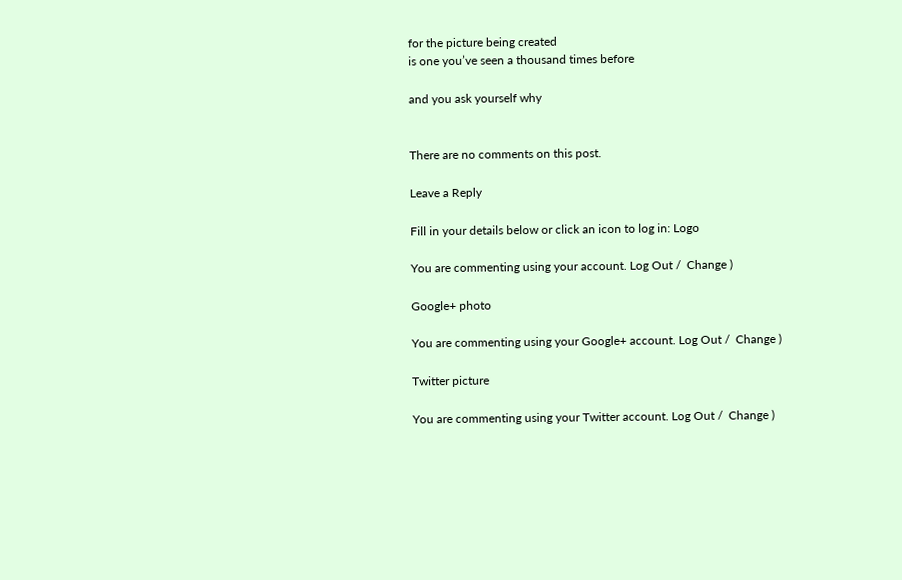for the picture being created
is one you’ve seen a thousand times before

and you ask yourself why


There are no comments on this post.

Leave a Reply

Fill in your details below or click an icon to log in: Logo

You are commenting using your account. Log Out /  Change )

Google+ photo

You are commenting using your Google+ account. Log Out /  Change )

Twitter picture

You are commenting using your Twitter account. Log Out /  Change )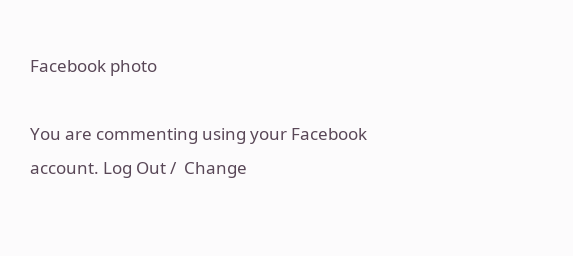Facebook photo

You are commenting using your Facebook account. Log Out /  Change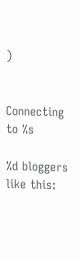)


Connecting to %s

%d bloggers like this: